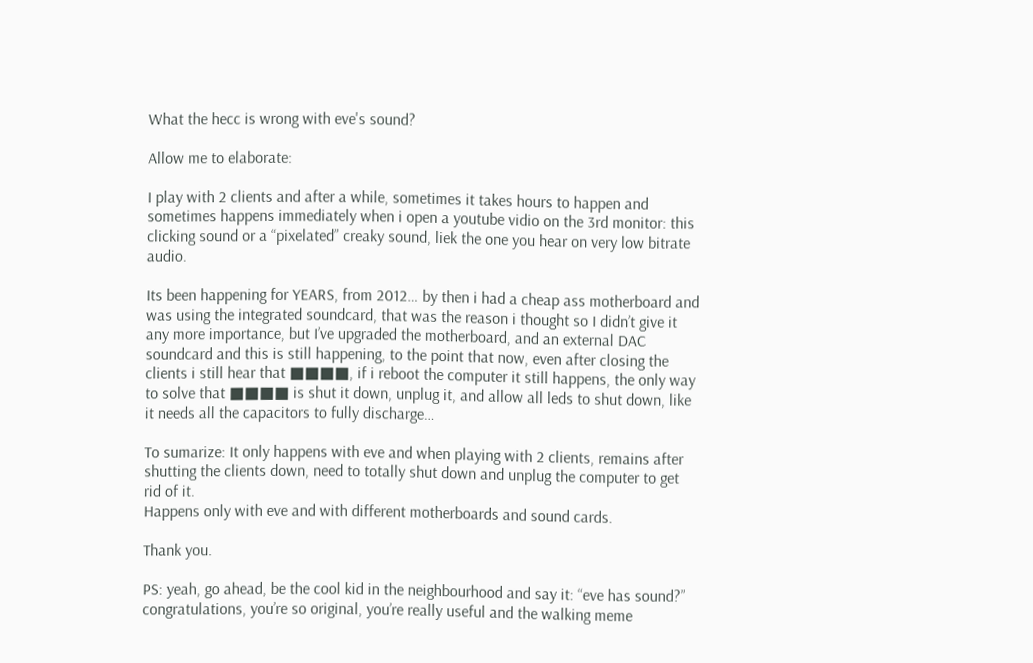What the hecc is wrong with eve's sound?

Allow me to elaborate:

I play with 2 clients and after a while, sometimes it takes hours to happen and sometimes happens immediately when i open a youtube vidio on the 3rd monitor: this clicking sound or a “pixelated” creaky sound, liek the one you hear on very low bitrate audio.

Its been happening for YEARS, from 2012… by then i had a cheap ass motherboard and was using the integrated soundcard, that was the reason i thought so I didn’t give it any more importance, but I’ve upgraded the motherboard, and an external DAC soundcard and this is still happening, to the point that now, even after closing the clients i still hear that ■■■■, if i reboot the computer it still happens, the only way to solve that ■■■■ is shut it down, unplug it, and allow all leds to shut down, like it needs all the capacitors to fully discharge…

To sumarize: It only happens with eve and when playing with 2 clients, remains after shutting the clients down, need to totally shut down and unplug the computer to get rid of it.
Happens only with eve and with different motherboards and sound cards.

Thank you.

PS: yeah, go ahead, be the cool kid in the neighbourhood and say it: “eve has sound?” congratulations, you’re so original, you’re really useful and the walking meme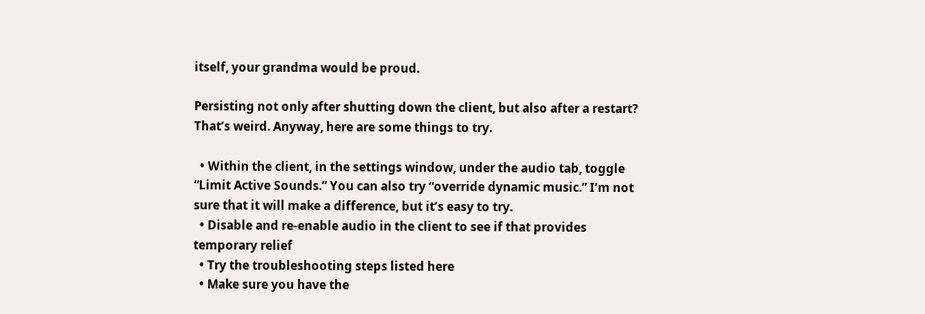itself, your grandma would be proud.

Persisting not only after shutting down the client, but also after a restart? That’s weird. Anyway, here are some things to try.

  • Within the client, in the settings window, under the audio tab, toggle “Limit Active Sounds.” You can also try “override dynamic music.” I’m not sure that it will make a difference, but it’s easy to try.
  • Disable and re-enable audio in the client to see if that provides temporary relief
  • Try the troubleshooting steps listed here
  • Make sure you have the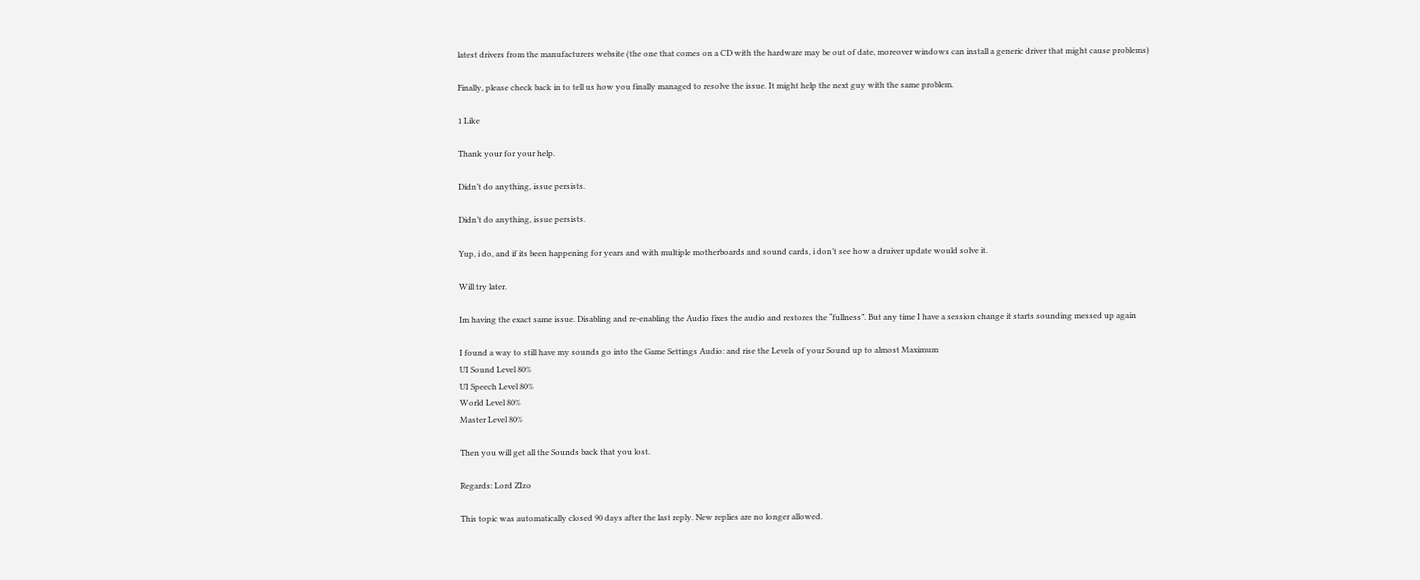latest drivers from the manufacturers website (the one that comes on a CD with the hardware may be out of date, moreover windows can install a generic driver that might cause problems)

Finally, please check back in to tell us how you finally managed to resolve the issue. It might help the next guy with the same problem.

1 Like

Thank your for your help.

Didn’t do anything, issue persists.

Didn’t do anything, issue persists.

Yup, i do, and if its been happening for years and with multiple motherboards and sound cards, i don’t see how a druiver update would solve it.

Will try later.

Im having the exact same issue. Disabling and re-enabling the Audio fixes the audio and restores the “fullness”. But any time I have a session change it starts sounding messed up again

I found a way to still have my sounds go into the Game Settings Audio: and rise the Levels of your Sound up to almost Maximum
UI Sound Level 80%
UI Speech Level 80%
World Level 80%
Master Level 80%

Then you will get all the Sounds back that you lost.

Regards: Lord ZIzo

This topic was automatically closed 90 days after the last reply. New replies are no longer allowed.